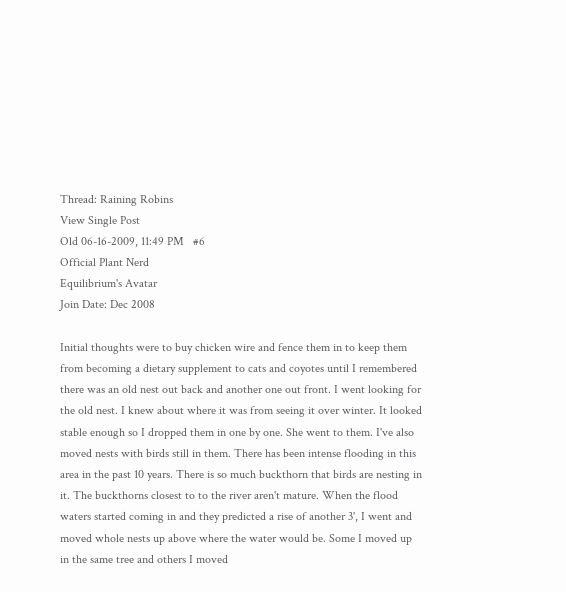Thread: Raining Robins
View Single Post
Old 06-16-2009, 11:49 PM   #6
Official Plant Nerd
Equilibrium's Avatar
Join Date: Dec 2008

Initial thoughts were to buy chicken wire and fence them in to keep them from becoming a dietary supplement to cats and coyotes until I remembered there was an old nest out back and another one out front. I went looking for the old nest. I knew about where it was from seeing it over winter. It looked stable enough so I dropped them in one by one. She went to them. I've also moved nests with birds still in them. There has been intense flooding in this area in the past 10 years. There is so much buckthorn that birds are nesting in it. The buckthorns closest to to the river aren't mature. When the flood waters started coming in and they predicted a rise of another 3', I went and moved whole nests up above where the water would be. Some I moved up in the same tree and others I moved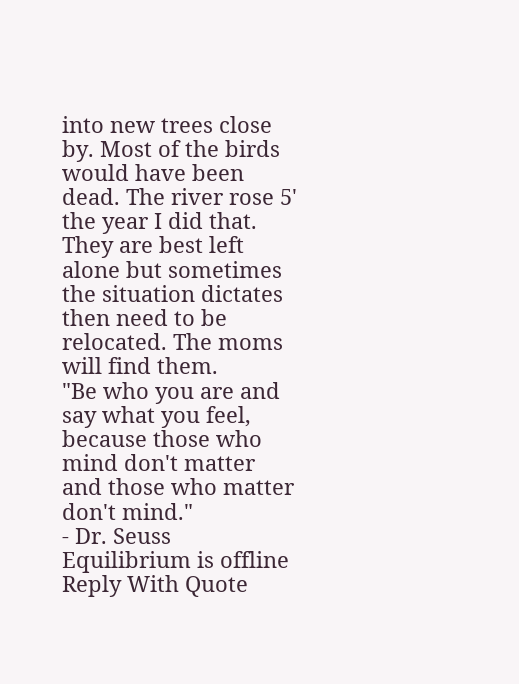into new trees close by. Most of the birds would have been dead. The river rose 5' the year I did that. They are best left alone but sometimes the situation dictates then need to be relocated. The moms will find them.
"Be who you are and say what you feel, because those who mind don't matter and those who matter don't mind."
- Dr. Seuss
Equilibrium is offline   Reply With Quote